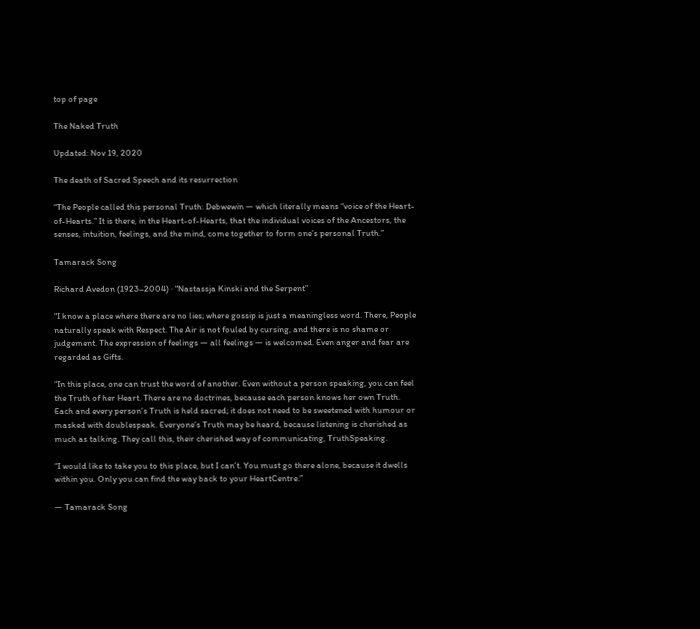top of page

The Naked Truth

Updated: Nov 19, 2020

The death of Sacred Speech and its resurrection

“The People called this personal Truth: Debwewin — which literally means “voice of the Heart-of-Hearts.” It is there, in the Heart-of-Hearts, that the individual voices of the Ancestors, the senses, intuition, feelings, and the mind, come together to form one’s personal Truth.”

Tamarack Song

Richard Avedon (1923–2004) · "Nastassja Kinski and the Serpent”

“I know a place where there are no lies; where gossip is just a meaningless word. There, People naturally speak with Respect. The Air is not fouled by cursing, and there is no shame or judgement. The expression of feelings — all feelings — is welcomed. Even anger and fear are regarded as Gifts.

“In this place, one can trust the word of another. Even without a person speaking, you can feel the Truth of her Heart. There are no doctrines, because each person knows her own Truth. Each and every person’s Truth is held sacred; it does not need to be sweetened with humour or masked with doublespeak. Everyone’s Truth may be heard, because listening is cherished as much as talking. They call this, their cherished way of communicating, TruthSpeaking.

“I would like to take you to this place, but I can’t. You must go there alone, because it dwells within you. Only you can find the way back to your HeartCentre.”

— Tamarack Song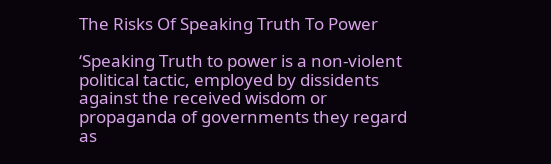The Risks Of Speaking Truth To Power

‘Speaking Truth to power is a non-violent political tactic, employed by dissidents against the received wisdom or propaganda of governments they regard as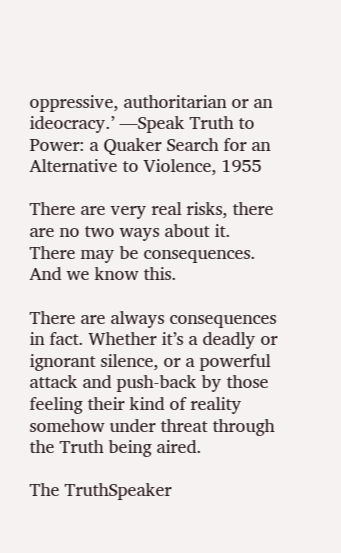oppressive, authoritarian or an ideocracy.’ —Speak Truth to Power: a Quaker Search for an Alternative to Violence, 1955

There are very real risks, there are no two ways about it. There may be consequences. And we know this.

There are always consequences in fact. Whether it’s a deadly or ignorant silence, or a powerful attack and push-back by those feeling their kind of reality somehow under threat through the Truth being aired.

The TruthSpeaker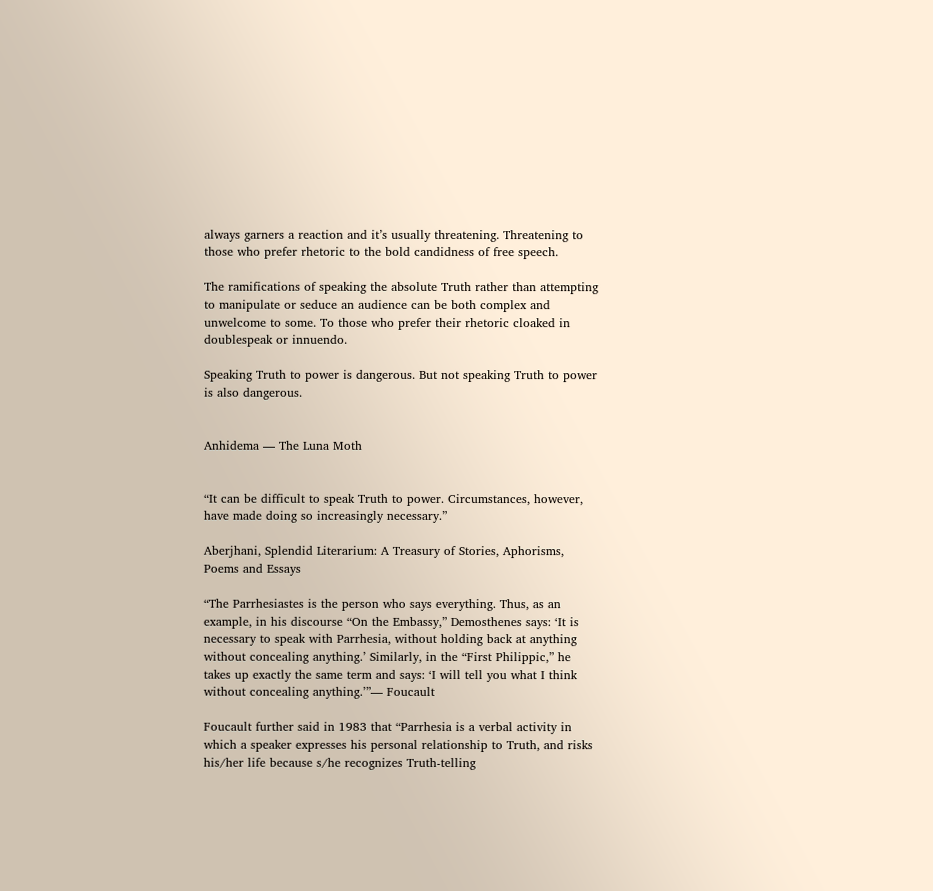always garners a reaction and it’s usually threatening. Threatening to those who prefer rhetoric to the bold candidness of free speech.

The ramifications of speaking the absolute Truth rather than attempting to manipulate or seduce an audience can be both complex and unwelcome to some. To those who prefer their rhetoric cloaked in doublespeak or innuendo.

Speaking Truth to power is dangerous. But not speaking Truth to power is also dangerous.


Anhidema — The Luna Moth


“It can be difficult to speak Truth to power. Circumstances, however, have made doing so increasingly necessary.”

Aberjhani, Splendid Literarium: A Treasury of Stories, Aphorisms, Poems and Essays

“The Parrhesiastes is the person who says everything. Thus, as an example, in his discourse “On the Embassy,” Demosthenes says: ‘It is necessary to speak with Parrhesia, without holding back at anything without concealing anything.’ Similarly, in the “First Philippic,” he takes up exactly the same term and says: ‘I will tell you what I think without concealing anything.’”— Foucault

Foucault further said in 1983 that “Parrhesia is a verbal activity in which a speaker expresses his personal relationship to Truth, and risks his/her life because s/he recognizes Truth-telling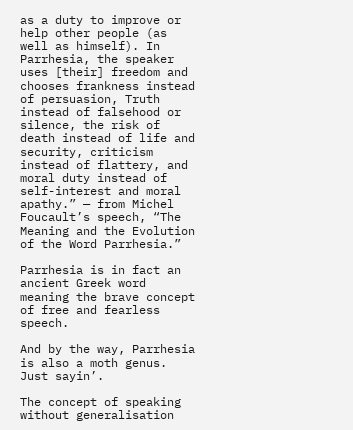as a duty to improve or help other people (as well as himself). In Parrhesia, the speaker uses [their] freedom and chooses frankness instead of persuasion, Truth instead of falsehood or silence, the risk of death instead of life and security, criticism instead of flattery, and moral duty instead of self-interest and moral apathy.” — from Michel Foucault’s speech, “The Meaning and the Evolution of the Word Parrhesia.”

Parrhesia is in fact an ancient Greek word meaning the brave concept of free and fearless speech.

And by the way, Parrhesia is also a moth genus. Just sayin’.

The concept of speaking without generalisation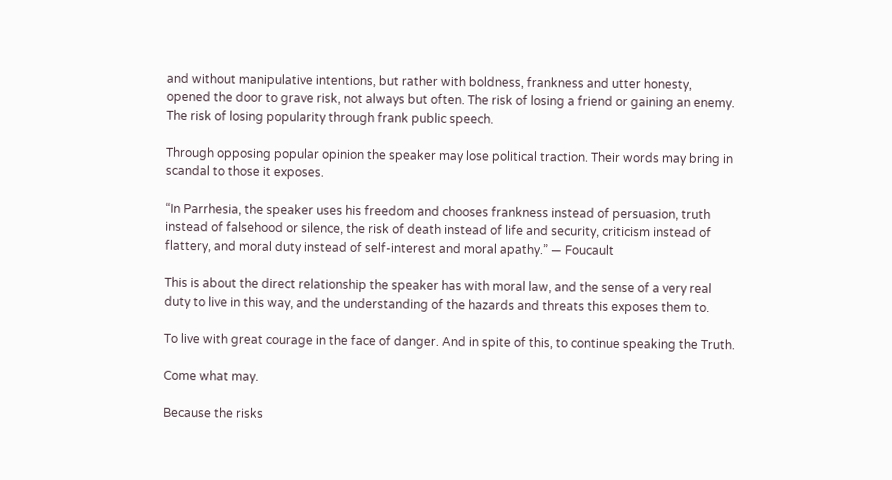and without manipulative intentions, but rather with boldness, frankness and utter honesty, opened the door to grave risk, not always but often. The risk of losing a friend or gaining an enemy. The risk of losing popularity through frank public speech.

Through opposing popular opinion the speaker may lose political traction. Their words may bring in scandal to those it exposes.

“In Parrhesia, the speaker uses his freedom and chooses frankness instead of persuasion, truth instead of falsehood or silence, the risk of death instead of life and security, criticism instead of flattery, and moral duty instead of self-interest and moral apathy.” — Foucault

This is about the direct relationship the speaker has with moral law, and the sense of a very real duty to live in this way, and the understanding of the hazards and threats this exposes them to.

To live with great courage in the face of danger. And in spite of this, to continue speaking the Truth.

Come what may.

Because the risks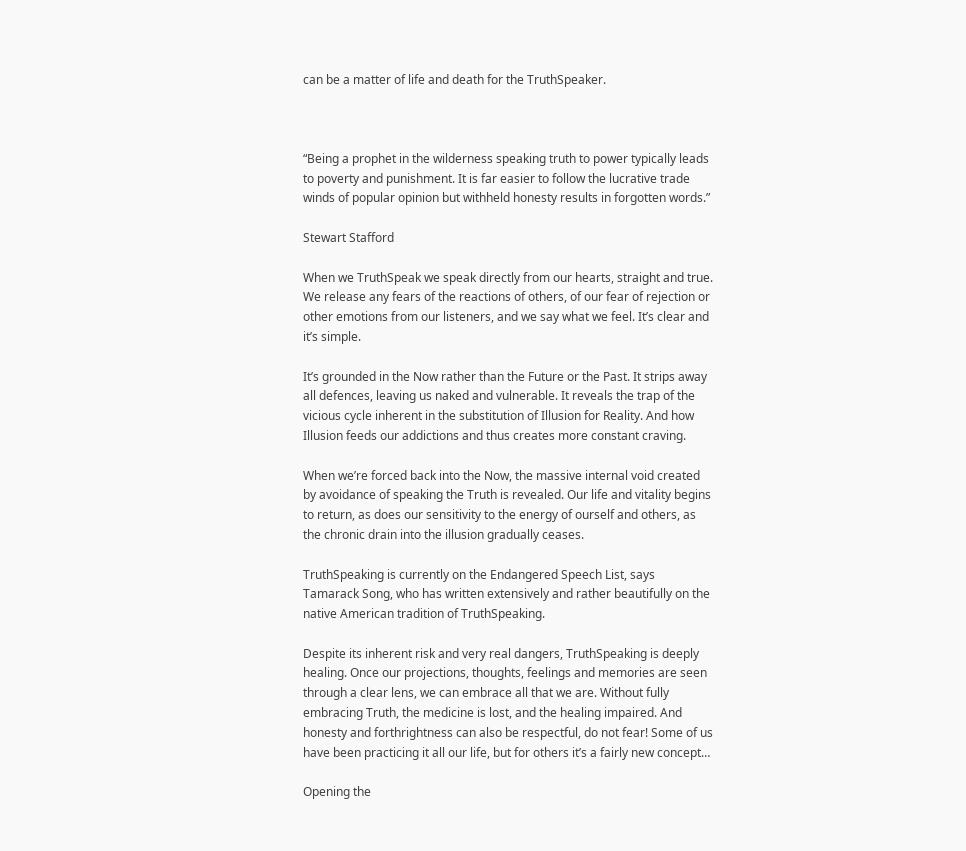can be a matter of life and death for the TruthSpeaker.



“Being a prophet in the wilderness speaking truth to power typically leads to poverty and punishment. It is far easier to follow the lucrative trade winds of popular opinion but withheld honesty results in forgotten words.”

Stewart Stafford

When we TruthSpeak we speak directly from our hearts, straight and true. We release any fears of the reactions of others, of our fear of rejection or other emotions from our listeners, and we say what we feel. It’s clear and it’s simple.

It’s grounded in the Now rather than the Future or the Past. It strips away all defences, leaving us naked and vulnerable. It reveals the trap of the vicious cycle inherent in the substitution of Illusion for Reality. And how Illusion feeds our addictions and thus creates more constant craving.

When we’re forced back into the Now, the massive internal void created by avoidance of speaking the Truth is revealed. Our life and vitality begins to return, as does our sensitivity to the energy of ourself and others, as the chronic drain into the illusion gradually ceases.

TruthSpeaking is currently on the Endangered Speech List, says Tamarack Song, who has written extensively and rather beautifully on the native American tradition of TruthSpeaking.

Despite its inherent risk and very real dangers, TruthSpeaking is deeply healing. Once our projections, thoughts, feelings and memories are seen through a clear lens, we can embrace all that we are. Without fully embracing Truth, the medicine is lost, and the healing impaired. And honesty and forthrightness can also be respectful, do not fear! Some of us have been practicing it all our life, but for others it’s a fairly new concept…

Opening the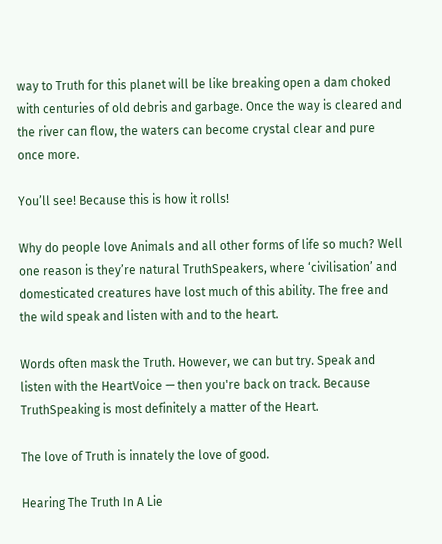way to Truth for this planet will be like breaking open a dam choked with centuries of old debris and garbage. Once the way is cleared and the river can flow, the waters can become crystal clear and pure once more.

You’ll see! Because this is how it rolls!

Why do people love Animals and all other forms of life so much? Well one reason is they’re natural TruthSpeakers, where ‘civilisation’ and domesticated creatures have lost much of this ability. The free and the wild speak and listen with and to the heart.

Words often mask the Truth. However, we can but try. Speak and listen with the HeartVoice — then you're back on track. Because TruthSpeaking is most definitely a matter of the Heart.

The love of Truth is innately the love of good.

Hearing The Truth In A Lie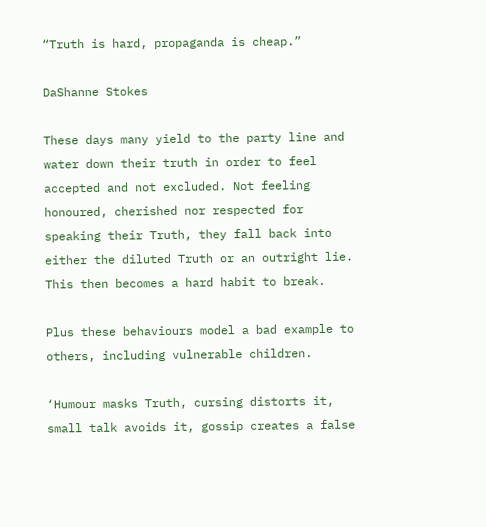“Truth is hard, propaganda is cheap.”

DaShanne Stokes

These days many yield to the party line and water down their truth in order to feel accepted and not excluded. Not feeling honoured, cherished nor respected for speaking their Truth, they fall back into either the diluted Truth or an outright lie. This then becomes a hard habit to break.

Plus these behaviours model a bad example to others, including vulnerable children.

‘Humour masks Truth, cursing distorts it, small talk avoids it, gossip creates a false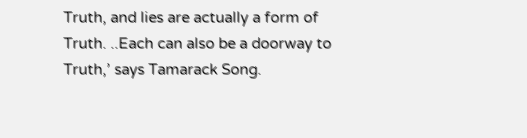Truth, and lies are actually a form of Truth. ..Each can also be a doorway to Truth,’ says Tamarack Song.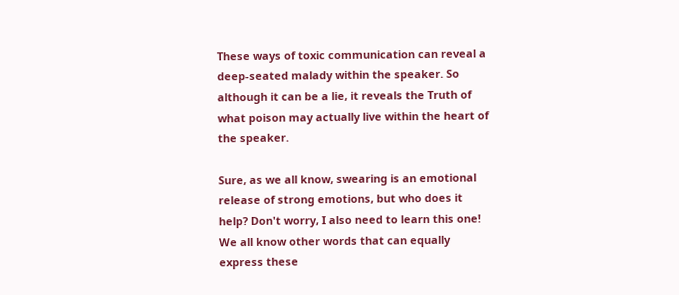These ways of toxic communication can reveal a deep-seated malady within the speaker. So although it can be a lie, it reveals the Truth of what poison may actually live within the heart of the speaker.

Sure, as we all know, swearing is an emotional release of strong emotions, but who does it help? Don't worry, I also need to learn this one! We all know other words that can equally express these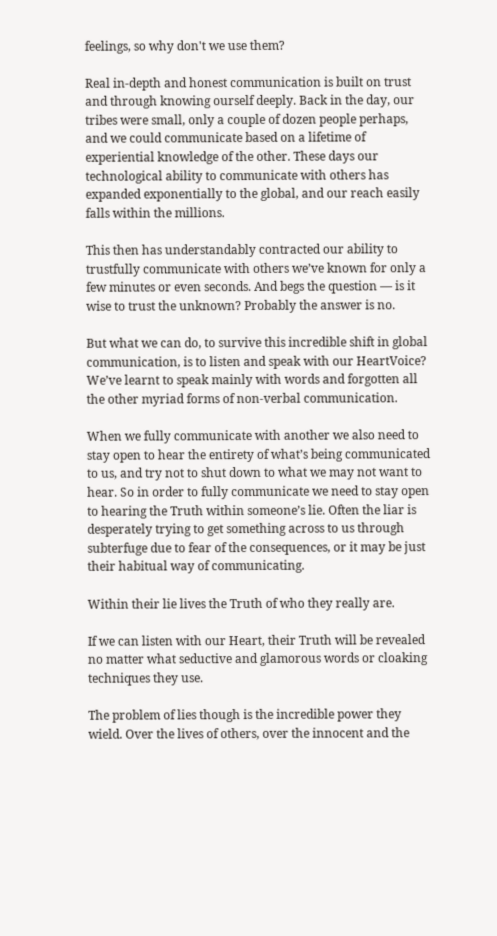feelings, so why don't we use them?

Real in-depth and honest communication is built on trust and through knowing ourself deeply. Back in the day, our tribes were small, only a couple of dozen people perhaps, and we could communicate based on a lifetime of experiential knowledge of the other. These days our technological ability to communicate with others has expanded exponentially to the global, and our reach easily falls within the millions.

This then has understandably contracted our ability to trustfully communicate with others we’ve known for only a few minutes or even seconds. And begs the question — is it wise to trust the unknown? Probably the answer is no.

But what we can do, to survive this incredible shift in global communication, is to listen and speak with our HeartVoice? We’ve learnt to speak mainly with words and forgotten all the other myriad forms of non-verbal communication.

When we fully communicate with another we also need to stay open to hear the entirety of what’s being communicated to us, and try not to shut down to what we may not want to hear. So in order to fully communicate we need to stay open to hearing the Truth within someone’s lie. Often the liar is desperately trying to get something across to us through subterfuge due to fear of the consequences, or it may be just their habitual way of communicating.

Within their lie lives the Truth of who they really are.

If we can listen with our Heart, their Truth will be revealed no matter what seductive and glamorous words or cloaking techniques they use.

The problem of lies though is the incredible power they wield. Over the lives of others, over the innocent and the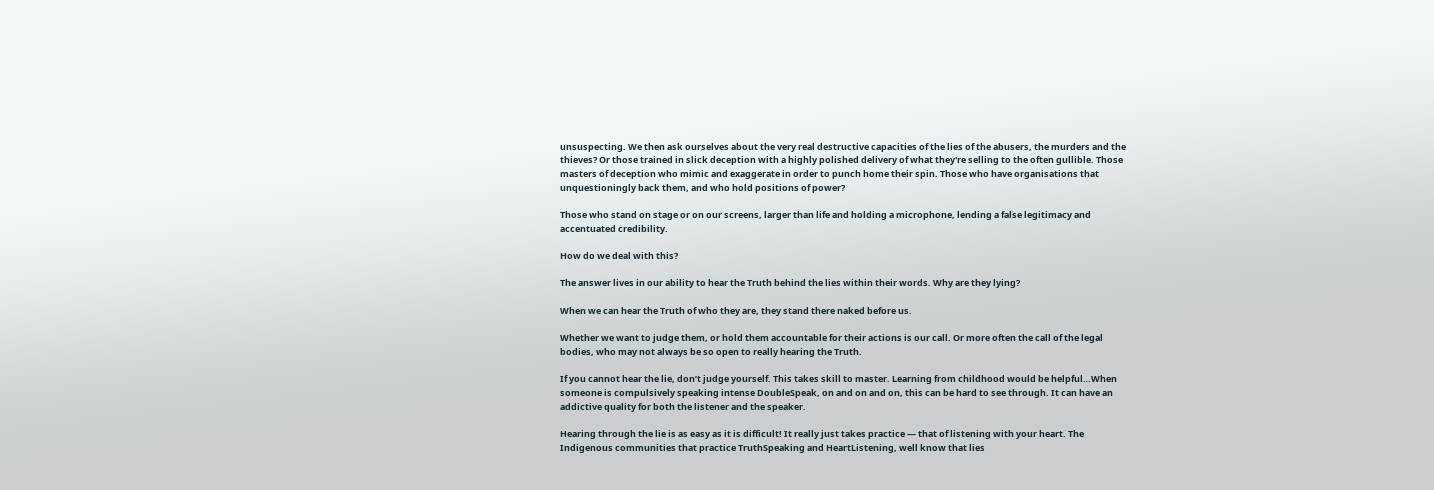unsuspecting. We then ask ourselves about the very real destructive capacities of the lies of the abusers, the murders and the thieves? Or those trained in slick deception with a highly polished delivery of what they're selling to the often gullible. Those masters of deception who mimic and exaggerate in order to punch home their spin. Those who have organisations that unquestioningly back them, and who hold positions of power?

Those who stand on stage or on our screens, larger than life and holding a microphone, lending a false legitimacy and accentuated credibility.

How do we deal with this?

The answer lives in our ability to hear the Truth behind the lies within their words. Why are they lying?

When we can hear the Truth of who they are, they stand there naked before us.

Whether we want to judge them, or hold them accountable for their actions is our call. Or more often the call of the legal bodies, who may not always be so open to really hearing the Truth.

If you cannot hear the lie, don’t judge yourself. This takes skill to master. Learning from childhood would be helpful…When someone is compulsively speaking intense DoubleSpeak, on and on and on, this can be hard to see through. It can have an addictive quality for both the listener and the speaker.

Hearing through the lie is as easy as it is difficult! It really just takes practice — that of listening with your heart. The Indigenous communities that practice TruthSpeaking and HeartListening, well know that lies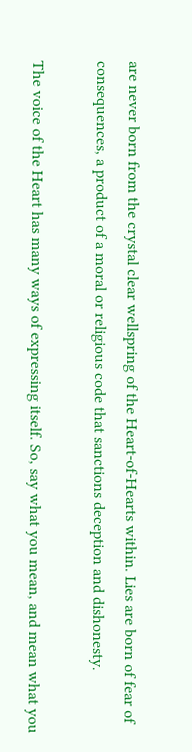are never born from the crystal clear wellspring of the Heart-of-Hearts within. Lies are born of fear of consequences, a product of a moral or religious code that sanctions deception and dishonesty.

The voice of the Heart has many ways of expressing itself. So, say what you mean, and mean what you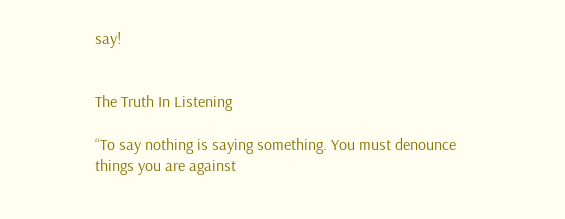say!


The Truth In Listening

“To say nothing is saying something. You must denounce things you are against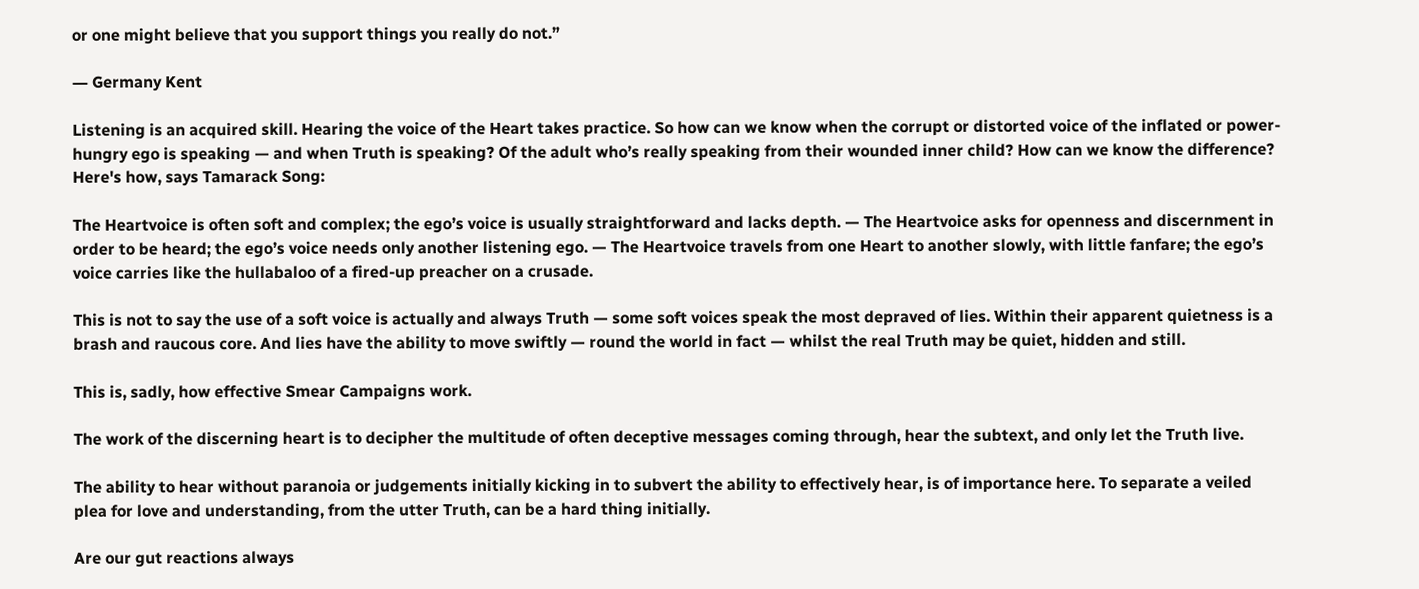or one might believe that you support things you really do not.”

― Germany Kent

Listening is an acquired skill. Hearing the voice of the Heart takes practice. So how can we know when the corrupt or distorted voice of the inflated or power-hungry ego is speaking — and when Truth is speaking? Of the adult who’s really speaking from their wounded inner child? How can we know the difference? Here's how, says Tamarack Song:

The Heartvoice is often soft and complex; the ego’s voice is usually straightforward and lacks depth. — The Heartvoice asks for openness and discernment in order to be heard; the ego’s voice needs only another listening ego. — The Heartvoice travels from one Heart to another slowly, with little fanfare; the ego’s voice carries like the hullabaloo of a fired-up preacher on a crusade.

This is not to say the use of a soft voice is actually and always Truth — some soft voices speak the most depraved of lies. Within their apparent quietness is a brash and raucous core. And lies have the ability to move swiftly — round the world in fact — whilst the real Truth may be quiet, hidden and still.

This is, sadly, how effective Smear Campaigns work.

The work of the discerning heart is to decipher the multitude of often deceptive messages coming through, hear the subtext, and only let the Truth live.

The ability to hear without paranoia or judgements initially kicking in to subvert the ability to effectively hear, is of importance here. To separate a veiled plea for love and understanding, from the utter Truth, can be a hard thing initially.

Are our gut reactions always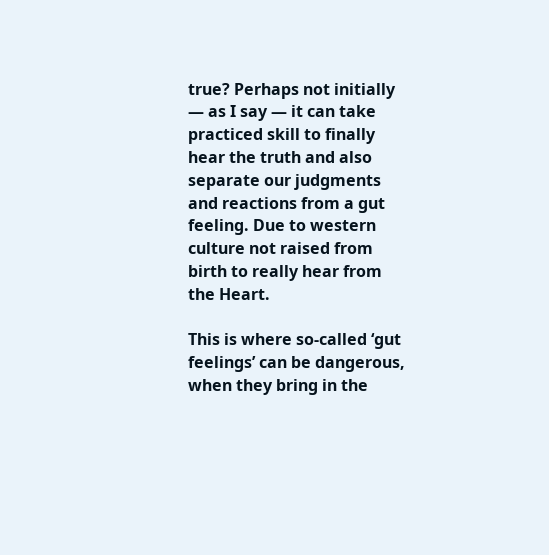true? Perhaps not initially — as I say — it can take practiced skill to finally hear the truth and also separate our judgments and reactions from a gut feeling. Due to western culture not raised from birth to really hear from the Heart.

This is where so-called ‘gut feelings’ can be dangerous, when they bring in the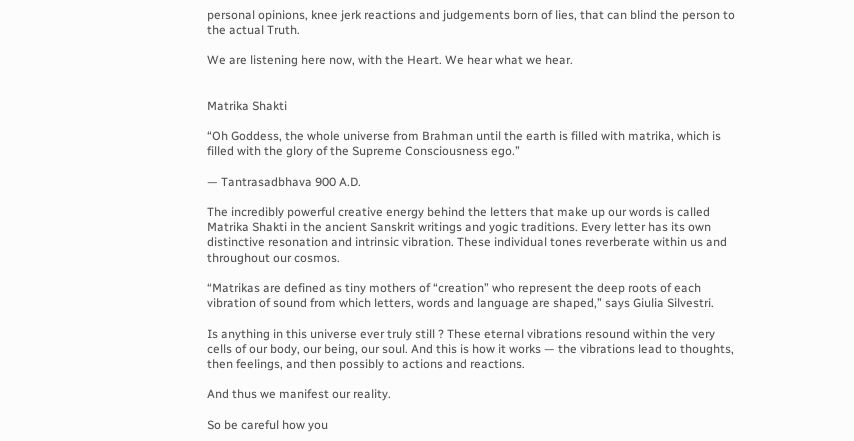personal opinions, knee jerk reactions and judgements born of lies, that can blind the person to the actual Truth.

We are listening here now, with the Heart. We hear what we hear.


Matrika Shakti

“Oh Goddess, the whole universe from Brahman until the earth is filled with matrika, which is filled with the glory of the Supreme Consciousness ego.”

— Tantrasadbhava 900 A.D.

The incredibly powerful creative energy behind the letters that make up our words is called Matrika Shakti in the ancient Sanskrit writings and yogic traditions. Every letter has its own distinctive resonation and intrinsic vibration. These individual tones reverberate within us and throughout our cosmos.

“Matrikas are defined as tiny mothers of “creation” who represent the deep roots of each vibration of sound from which letters, words and language are shaped,” says Giulia Silvestri.

Is anything in this universe ever truly still ? These eternal vibrations resound within the very cells of our body, our being, our soul. And this is how it works — the vibrations lead to thoughts, then feelings, and then possibly to actions and reactions.

And thus we manifest our reality.

So be careful how you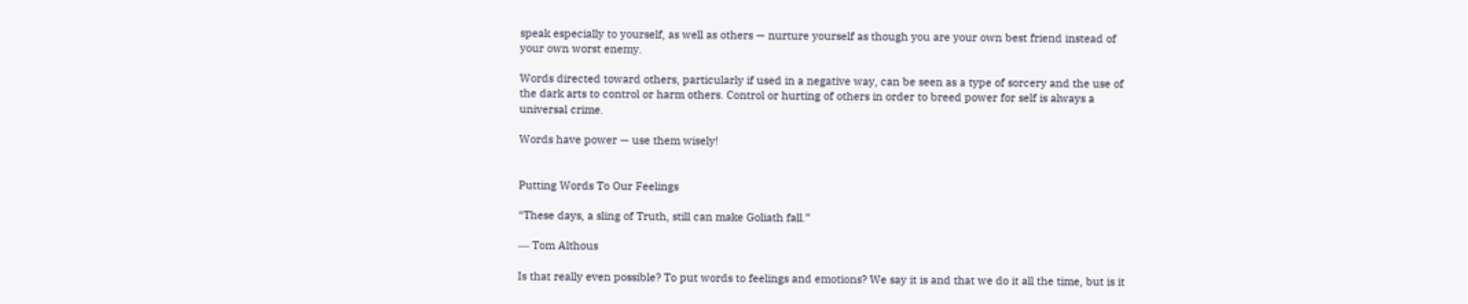speak especially to yourself, as well as others — nurture yourself as though you are your own best friend instead of your own worst enemy.

Words directed toward others, particularly if used in a negative way, can be seen as a type of sorcery and the use of the dark arts to control or harm others. Control or hurting of others in order to breed power for self is always a universal crime.

Words have power — use them wisely!


Putting Words To Our Feelings

“These days, a sling of Truth, still can make Goliath fall.”

― Tom Althous

Is that really even possible? To put words to feelings and emotions? We say it is and that we do it all the time, but is it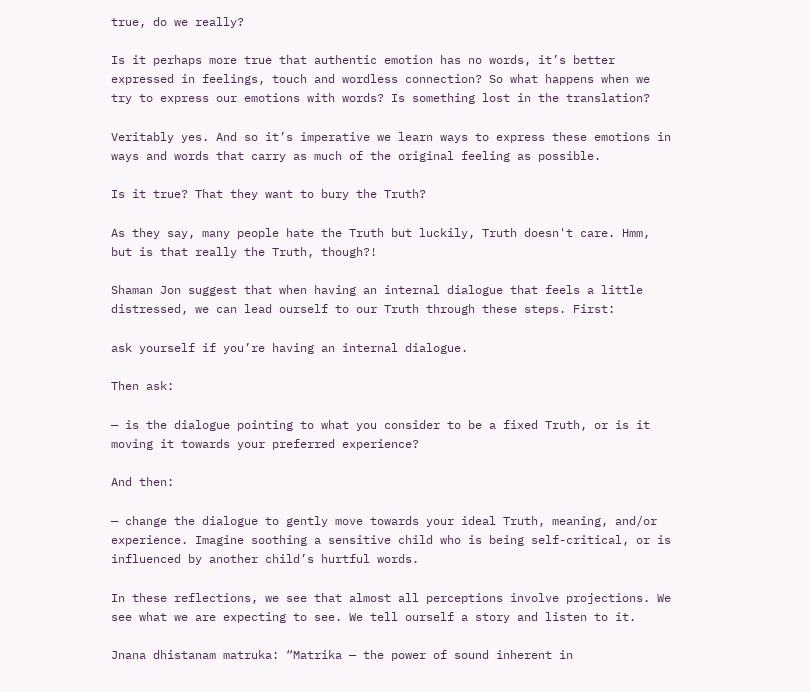true, do we really?

Is it perhaps more true that authentic emotion has no words, it’s better expressed in feelings, touch and wordless connection? So what happens when we try to express our emotions with words? Is something lost in the translation?

Veritably yes. And so it’s imperative we learn ways to express these emotions in ways and words that carry as much of the original feeling as possible.

Is it true? That they want to bury the Truth?

As they say, many people hate the Truth but luckily, Truth doesn't care. Hmm, but is that really the Truth, though?!

Shaman Jon suggest that when having an internal dialogue that feels a little distressed, we can lead ourself to our Truth through these steps. First:

ask yourself if you’re having an internal dialogue.

Then ask:

— is the dialogue pointing to what you consider to be a fixed Truth, or is it moving it towards your preferred experience?

And then:

— change the dialogue to gently move towards your ideal Truth, meaning, and/or experience. Imagine soothing a sensitive child who is being self-critical, or is influenced by another child’s hurtful words.

In these reflections, we see that almost all perceptions involve projections. We see what we are expecting to see. We tell ourself a story and listen to it.

Jnana dhistanam matruka: “Matrika — the power of sound inherent in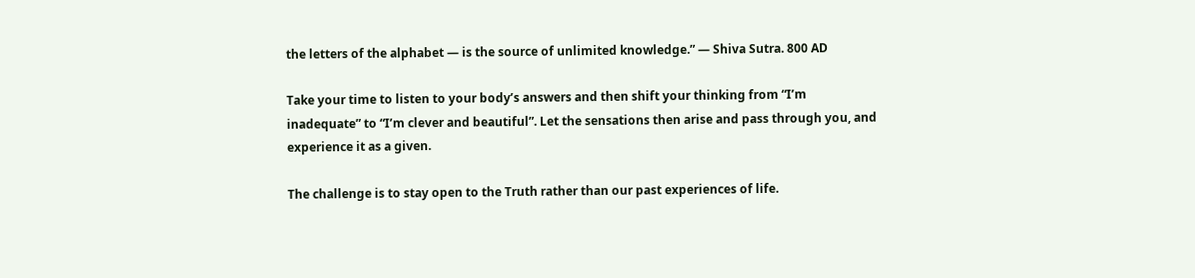the letters of the alphabet — is the source of unlimited knowledge.” — Shiva Sutra. 800 AD

Take your time to listen to your body’s answers and then shift your thinking from “I’m inadequate” to “I’m clever and beautiful”. Let the sensations then arise and pass through you, and experience it as a given.

The challenge is to stay open to the Truth rather than our past experiences of life.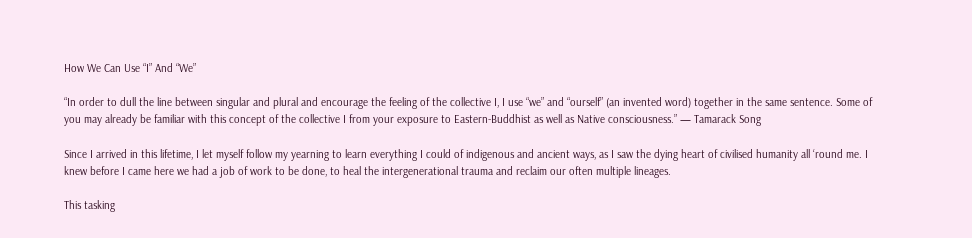How We Can Use “I” And “We”

“In order to dull the line between singular and plural and encourage the feeling of the collective I, I use “we” and “ourself” (an invented word) together in the same sentence. Some of you may already be familiar with this concept of the collective I from your exposure to Eastern-Buddhist as well as Native consciousness.” — Tamarack Song

Since I arrived in this lifetime, I let myself follow my yearning to learn everything I could of indigenous and ancient ways, as I saw the dying heart of civilised humanity all ‘round me. I knew before I came here we had a job of work to be done, to heal the intergenerational trauma and reclaim our often multiple lineages.

This tasking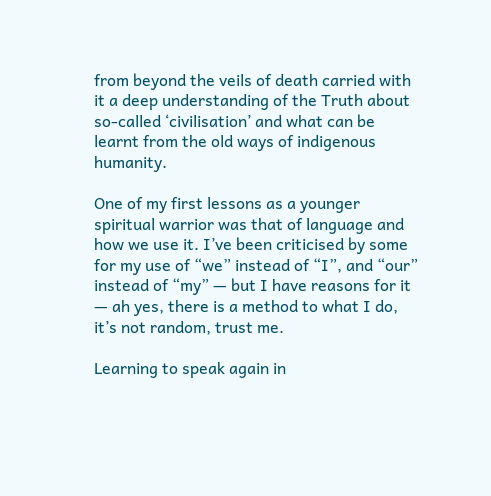from beyond the veils of death carried with it a deep understanding of the Truth about so-called ‘civilisation’ and what can be learnt from the old ways of indigenous humanity.

One of my first lessons as a younger spiritual warrior was that of language and how we use it. I’ve been criticised by some for my use of “we” instead of “I”, and “our” instead of “my” — but I have reasons for it — ah yes, there is a method to what I do, it’s not random, trust me.

Learning to speak again in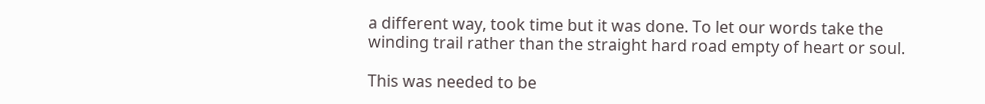a different way, took time but it was done. To let our words take the winding trail rather than the straight hard road empty of heart or soul.

This was needed to be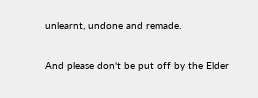unlearnt, undone and remade.

And please don't be put off by the Elder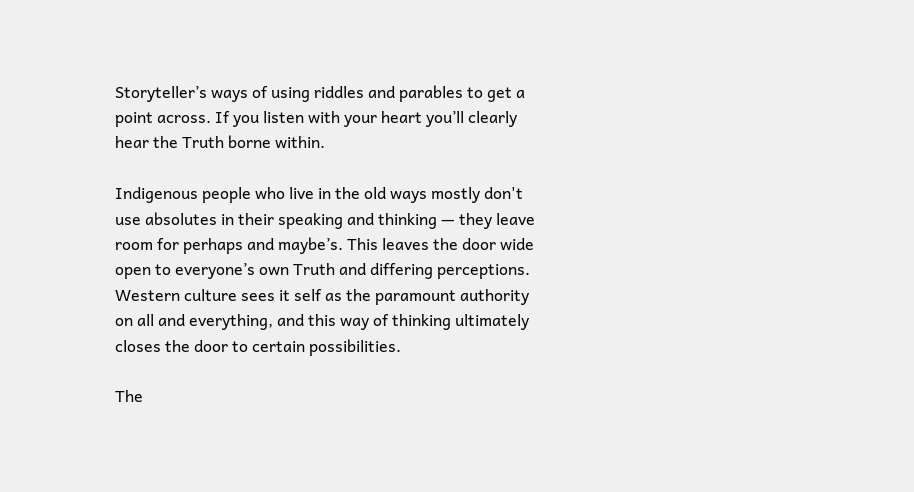Storyteller’s ways of using riddles and parables to get a point across. If you listen with your heart you’ll clearly hear the Truth borne within.

Indigenous people who live in the old ways mostly don't use absolutes in their speaking and thinking — they leave room for perhaps and maybe’s. This leaves the door wide open to everyone’s own Truth and differing perceptions. Western culture sees it self as the paramount authority on all and everything, and this way of thinking ultimately closes the door to certain possibilities.

The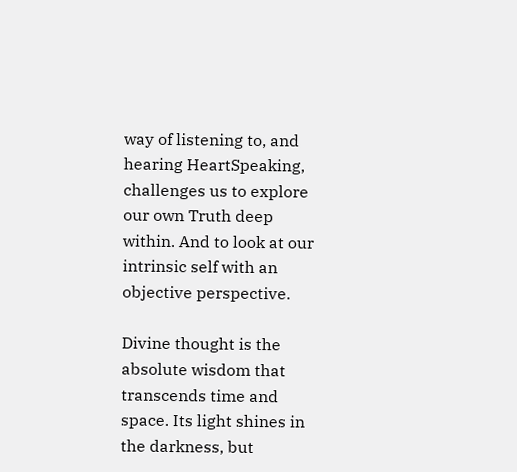way of listening to, and hearing HeartSpeaking, challenges us to explore our own Truth deep within. And to look at our intrinsic self with an objective perspective.

Divine thought is the absolute wisdom that transcends time and space. Its light shines in the darkness, but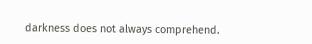darkness does not always comprehend.